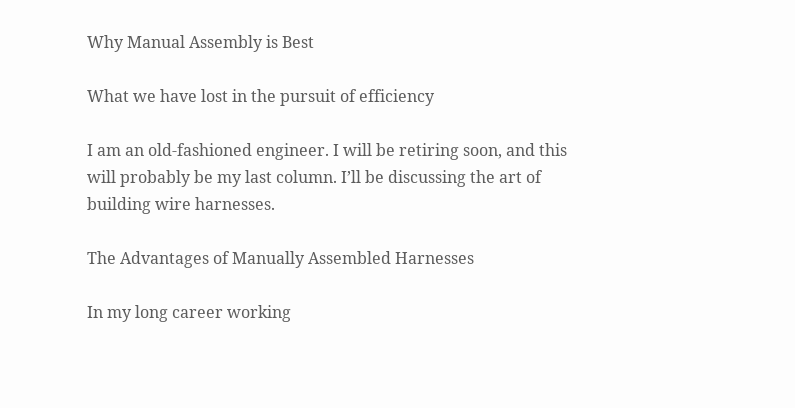Why Manual Assembly is Best

What we have lost in the pursuit of efficiency

I am an old-fashioned engineer. I will be retiring soon, and this will probably be my last column. I’ll be discussing the art of building wire harnesses.

The Advantages of Manually Assembled Harnesses

In my long career working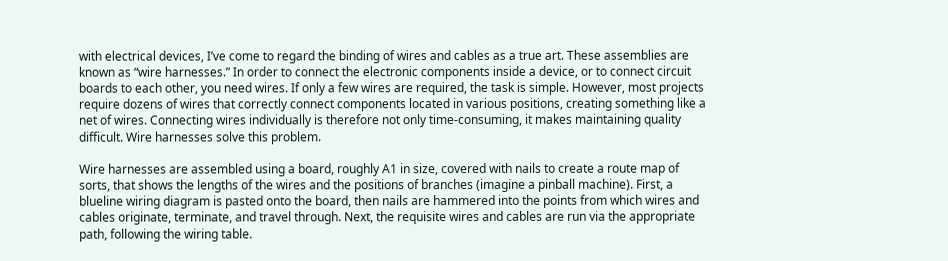with electrical devices, I’ve come to regard the binding of wires and cables as a true art. These assemblies are known as “wire harnesses.” In order to connect the electronic components inside a device, or to connect circuit boards to each other, you need wires. If only a few wires are required, the task is simple. However, most projects require dozens of wires that correctly connect components located in various positions, creating something like a net of wires. Connecting wires individually is therefore not only time-consuming, it makes maintaining quality difficult. Wire harnesses solve this problem.

Wire harnesses are assembled using a board, roughly A1 in size, covered with nails to create a route map of sorts, that shows the lengths of the wires and the positions of branches (imagine a pinball machine). First, a blueline wiring diagram is pasted onto the board, then nails are hammered into the points from which wires and cables originate, terminate, and travel through. Next, the requisite wires and cables are run via the appropriate path, following the wiring table.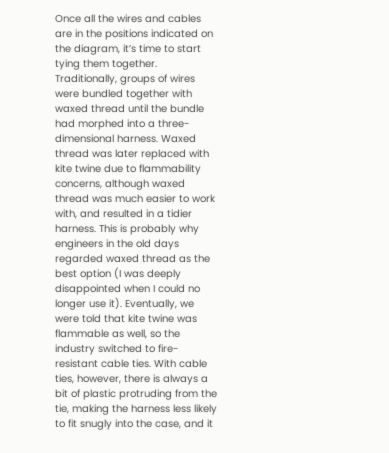Once all the wires and cables are in the positions indicated on the diagram, it’s time to start tying them together. Traditionally, groups of wires were bundled together with waxed thread until the bundle had morphed into a three-dimensional harness. Waxed thread was later replaced with kite twine due to flammability concerns, although waxed thread was much easier to work with, and resulted in a tidier harness. This is probably why engineers in the old days regarded waxed thread as the best option (I was deeply disappointed when I could no longer use it). Eventually, we were told that kite twine was flammable as well, so the industry switched to fire-resistant cable ties. With cable ties, however, there is always a bit of plastic protruding from the tie, making the harness less likely to fit snugly into the case, and it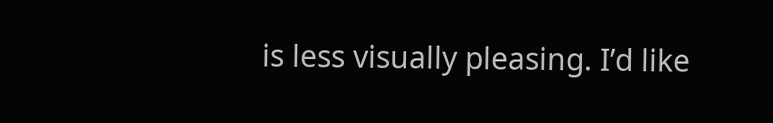is less visually pleasing. I’d like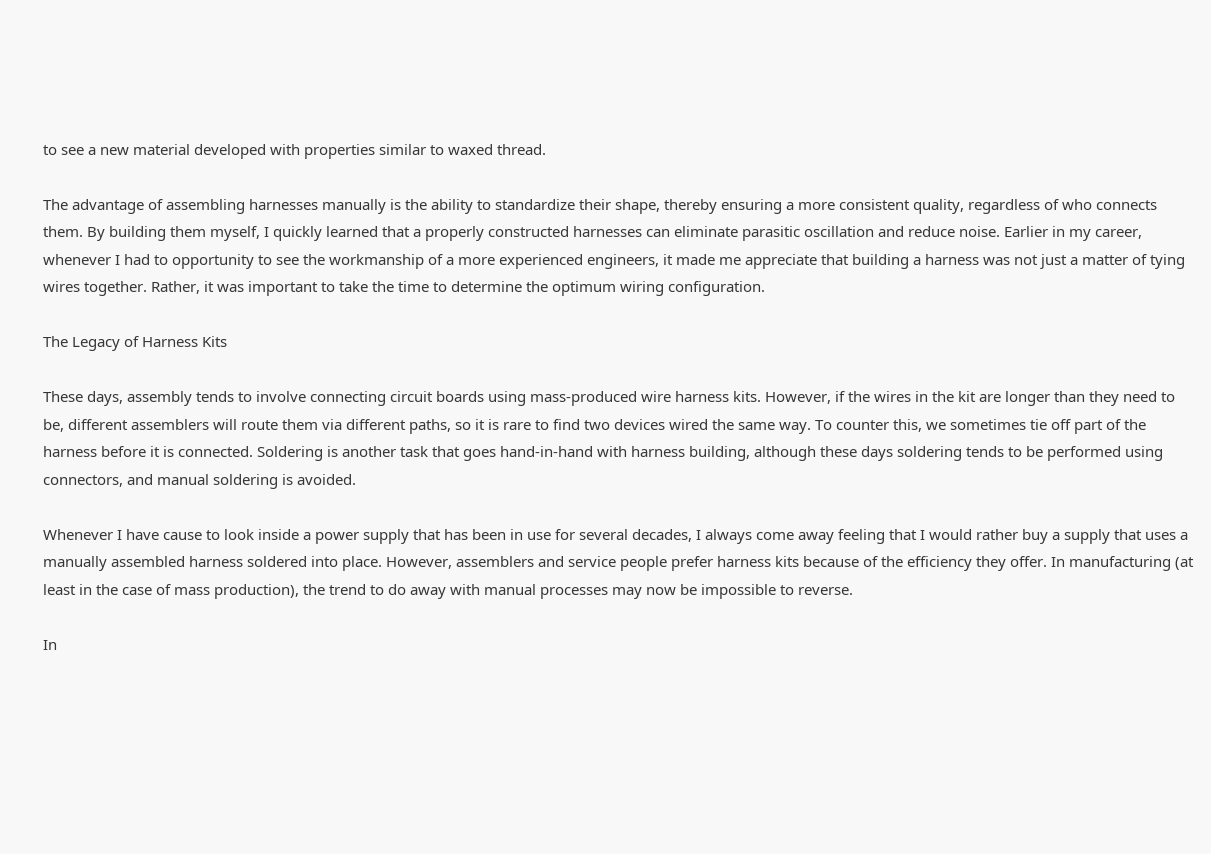to see a new material developed with properties similar to waxed thread.

The advantage of assembling harnesses manually is the ability to standardize their shape, thereby ensuring a more consistent quality, regardless of who connects them. By building them myself, I quickly learned that a properly constructed harnesses can eliminate parasitic oscillation and reduce noise. Earlier in my career, whenever I had to opportunity to see the workmanship of a more experienced engineers, it made me appreciate that building a harness was not just a matter of tying wires together. Rather, it was important to take the time to determine the optimum wiring configuration.

The Legacy of Harness Kits

These days, assembly tends to involve connecting circuit boards using mass-produced wire harness kits. However, if the wires in the kit are longer than they need to be, different assemblers will route them via different paths, so it is rare to find two devices wired the same way. To counter this, we sometimes tie off part of the harness before it is connected. Soldering is another task that goes hand-in-hand with harness building, although these days soldering tends to be performed using connectors, and manual soldering is avoided.

Whenever I have cause to look inside a power supply that has been in use for several decades, I always come away feeling that I would rather buy a supply that uses a manually assembled harness soldered into place. However, assemblers and service people prefer harness kits because of the efficiency they offer. In manufacturing (at least in the case of mass production), the trend to do away with manual processes may now be impossible to reverse.

In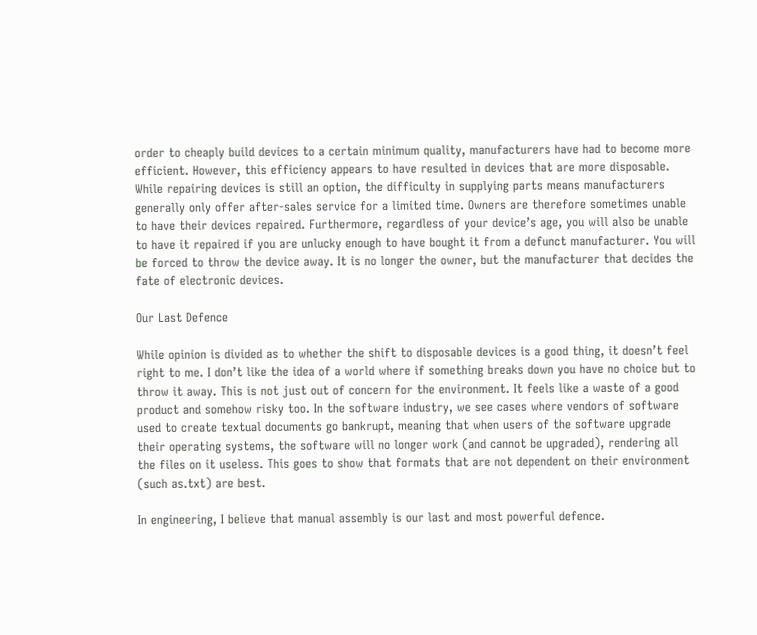order to cheaply build devices to a certain minimum quality, manufacturers have had to become more efficient. However, this efficiency appears to have resulted in devices that are more disposable. While repairing devices is still an option, the difficulty in supplying parts means manufacturers generally only offer after-sales service for a limited time. Owners are therefore sometimes unable to have their devices repaired. Furthermore, regardless of your device’s age, you will also be unable to have it repaired if you are unlucky enough to have bought it from a defunct manufacturer. You will be forced to throw the device away. It is no longer the owner, but the manufacturer that decides the fate of electronic devices.

Our Last Defence

While opinion is divided as to whether the shift to disposable devices is a good thing, it doesn’t feel right to me. I don’t like the idea of a world where if something breaks down you have no choice but to throw it away. This is not just out of concern for the environment. It feels like a waste of a good product and somehow risky too. In the software industry, we see cases where vendors of software used to create textual documents go bankrupt, meaning that when users of the software upgrade their operating systems, the software will no longer work (and cannot be upgraded), rendering all the files on it useless. This goes to show that formats that are not dependent on their environment (such as.txt) are best.

In engineering, I believe that manual assembly is our last and most powerful defence.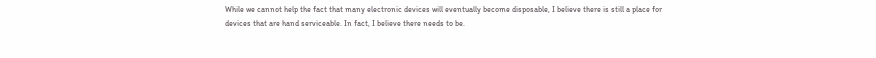While we cannot help the fact that many electronic devices will eventually become disposable, I believe there is still a place for devices that are hand serviceable. In fact, I believe there needs to be.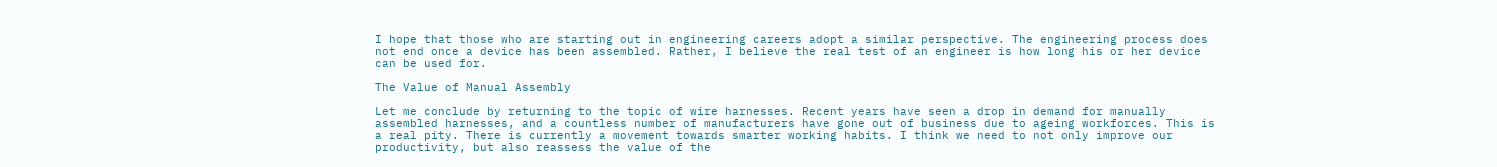I hope that those who are starting out in engineering careers adopt a similar perspective. The engineering process does not end once a device has been assembled. Rather, I believe the real test of an engineer is how long his or her device can be used for.

The Value of Manual Assembly

Let me conclude by returning to the topic of wire harnesses. Recent years have seen a drop in demand for manually assembled harnesses, and a countless number of manufacturers have gone out of business due to ageing workforces. This is a real pity. There is currently a movement towards smarter working habits. I think we need to not only improve our productivity, but also reassess the value of the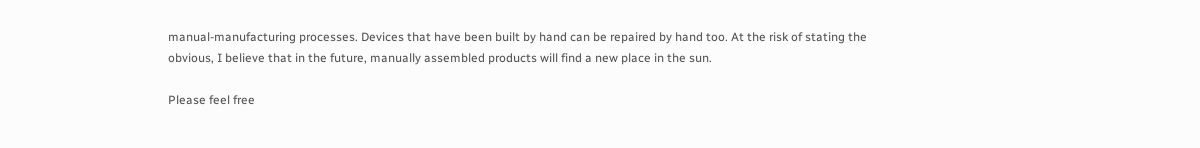manual-manufacturing processes. Devices that have been built by hand can be repaired by hand too. At the risk of stating the obvious, I believe that in the future, manually assembled products will find a new place in the sun.

Please feel free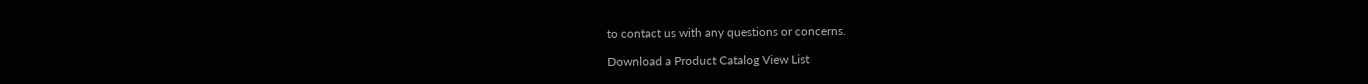to contact us with any questions or concerns.

Download a Product Catalog View List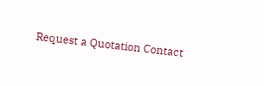Request a Quotation Contact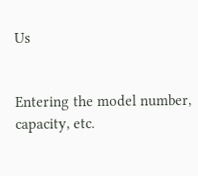Us


Entering the model number, capacity, etc.